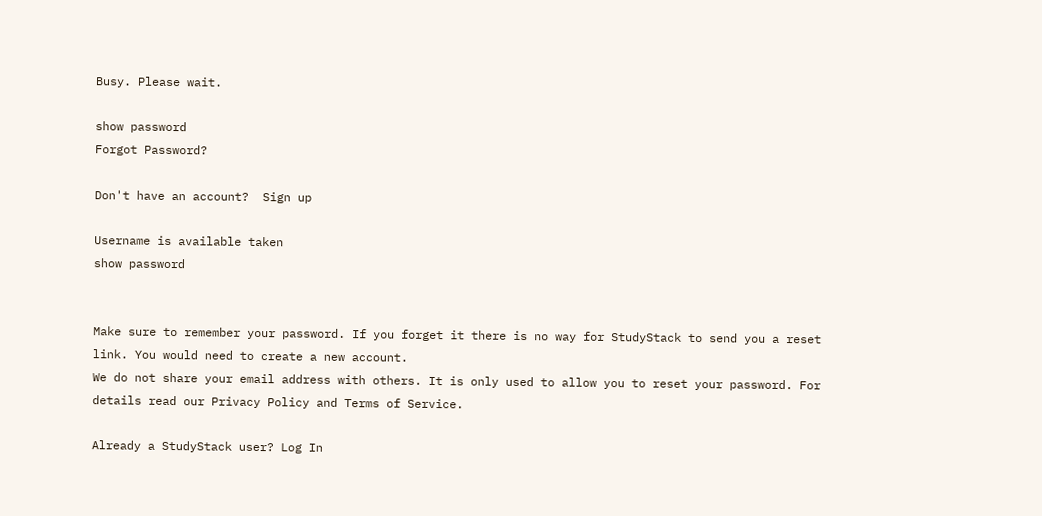Busy. Please wait.

show password
Forgot Password?

Don't have an account?  Sign up

Username is available taken
show password


Make sure to remember your password. If you forget it there is no way for StudyStack to send you a reset link. You would need to create a new account.
We do not share your email address with others. It is only used to allow you to reset your password. For details read our Privacy Policy and Terms of Service.

Already a StudyStack user? Log In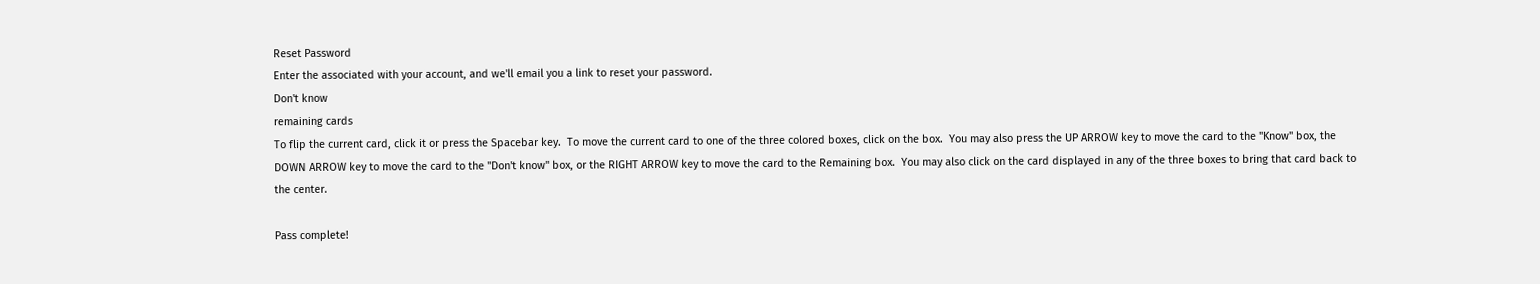Reset Password
Enter the associated with your account, and we'll email you a link to reset your password.
Don't know
remaining cards
To flip the current card, click it or press the Spacebar key.  To move the current card to one of the three colored boxes, click on the box.  You may also press the UP ARROW key to move the card to the "Know" box, the DOWN ARROW key to move the card to the "Don't know" box, or the RIGHT ARROW key to move the card to the Remaining box.  You may also click on the card displayed in any of the three boxes to bring that card back to the center.

Pass complete!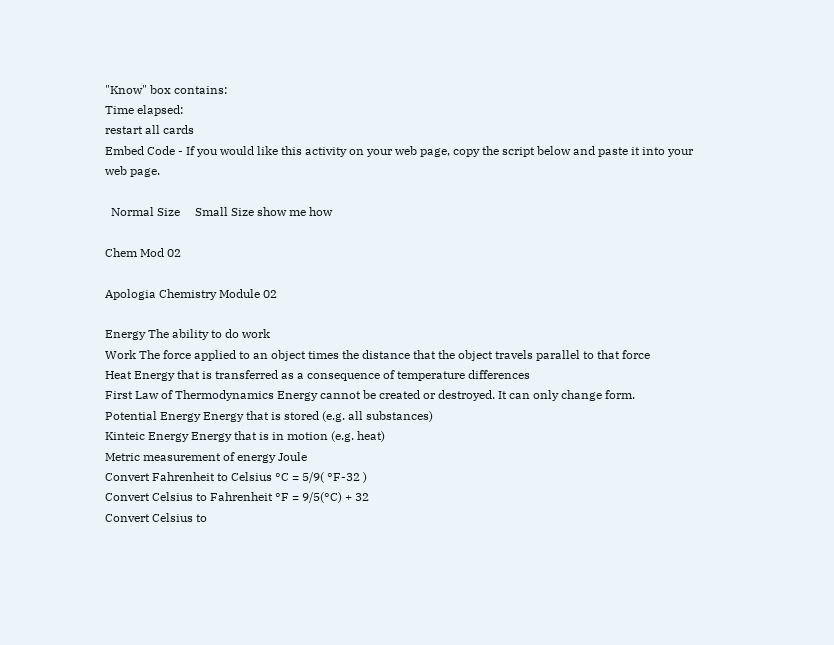"Know" box contains:
Time elapsed:
restart all cards
Embed Code - If you would like this activity on your web page, copy the script below and paste it into your web page.

  Normal Size     Small Size show me how

Chem Mod 02

Apologia Chemistry Module 02

Energy The ability to do work
Work The force applied to an object times the distance that the object travels parallel to that force
Heat Energy that is transferred as a consequence of temperature differences
First Law of Thermodynamics Energy cannot be created or destroyed. It can only change form.
Potential Energy Energy that is stored (e.g. all substances)
Kinteic Energy Energy that is in motion (e.g. heat)
Metric measurement of energy Joule
Convert Fahrenheit to Celsius °C = 5/9( °F-32 )
Convert Celsius to Fahrenheit °F = 9/5(°C) + 32
Convert Celsius to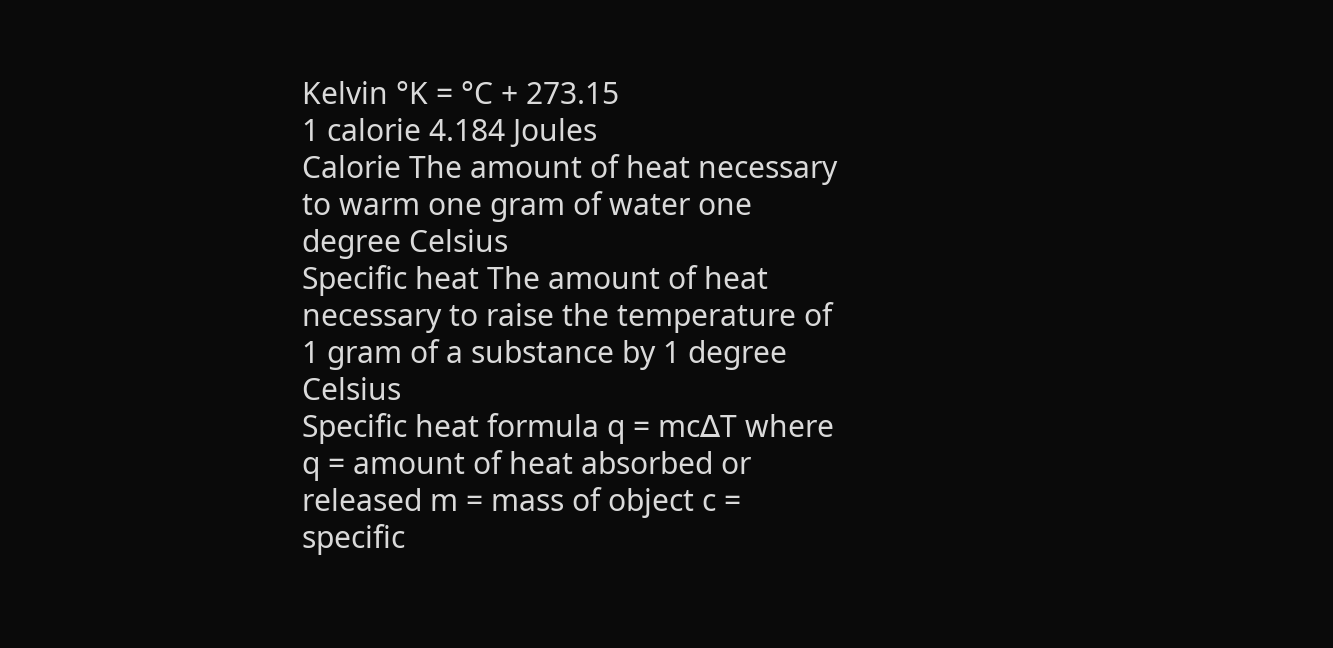Kelvin °K = °C + 273.15
1 calorie 4.184 Joules
Calorie The amount of heat necessary to warm one gram of water one degree Celsius
Specific heat The amount of heat necessary to raise the temperature of 1 gram of a substance by 1 degree Celsius
Specific heat formula q = mc∆T where q = amount of heat absorbed or released m = mass of object c = specific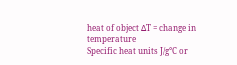heat of object ∆T = change in temperature
Specific heat units J/g°C or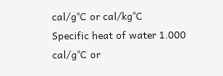cal/g°C or cal/kg°C
Specific heat of water 1.000 cal/g°C or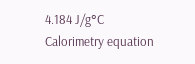4.184 J/g°C
Calorimetry equation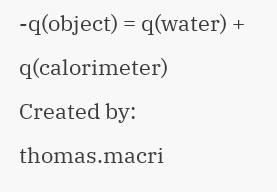-q(object) = q(water) + q(calorimeter)
Created by: thomas.macri